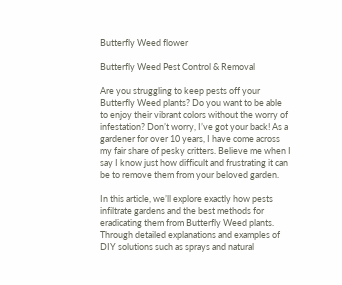Butterfly Weed flower

Butterfly Weed Pest Control & Removal

Are you struggling to keep pests off your Butterfly Weed plants? Do you want to be able to enjoy their vibrant colors without the worry of infestation? Don’t worry, I’ve got your back! As a gardener for over 10 years, I have come across my fair share of pesky critters. Believe me when I say I know just how difficult and frustrating it can be to remove them from your beloved garden.

In this article, we’ll explore exactly how pests infiltrate gardens and the best methods for eradicating them from Butterfly Weed plants. Through detailed explanations and examples of DIY solutions such as sprays and natural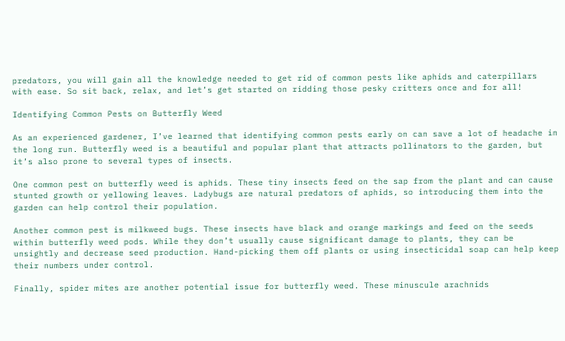predators, you will gain all the knowledge needed to get rid of common pests like aphids and caterpillars with ease. So sit back, relax, and let’s get started on ridding those pesky critters once and for all!

Identifying Common Pests on Butterfly Weed

As an experienced gardener, I’ve learned that identifying common pests early on can save a lot of headache in the long run. Butterfly weed is a beautiful and popular plant that attracts pollinators to the garden, but it’s also prone to several types of insects.

One common pest on butterfly weed is aphids. These tiny insects feed on the sap from the plant and can cause stunted growth or yellowing leaves. Ladybugs are natural predators of aphids, so introducing them into the garden can help control their population.

Another common pest is milkweed bugs. These insects have black and orange markings and feed on the seeds within butterfly weed pods. While they don’t usually cause significant damage to plants, they can be unsightly and decrease seed production. Hand-picking them off plants or using insecticidal soap can help keep their numbers under control.

Finally, spider mites are another potential issue for butterfly weed. These minuscule arachnids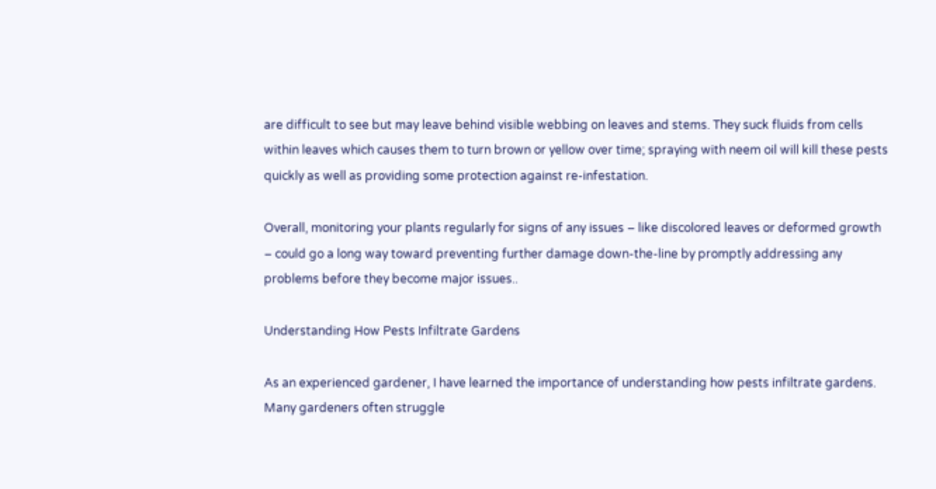are difficult to see but may leave behind visible webbing on leaves and stems. They suck fluids from cells within leaves which causes them to turn brown or yellow over time; spraying with neem oil will kill these pests quickly as well as providing some protection against re-infestation.

Overall, monitoring your plants regularly for signs of any issues – like discolored leaves or deformed growth – could go a long way toward preventing further damage down-the-line by promptly addressing any problems before they become major issues..

Understanding How Pests Infiltrate Gardens

As an experienced gardener, I have learned the importance of understanding how pests infiltrate gardens. Many gardeners often struggle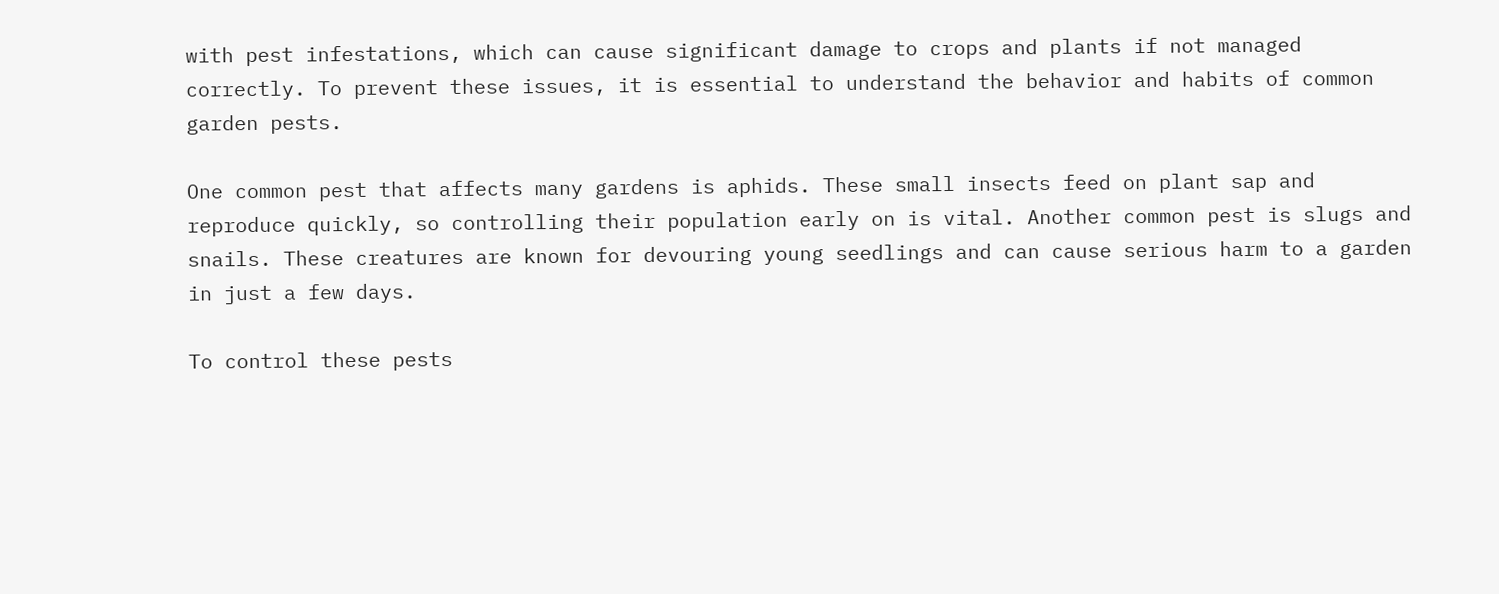with pest infestations, which can cause significant damage to crops and plants if not managed correctly. To prevent these issues, it is essential to understand the behavior and habits of common garden pests.

One common pest that affects many gardens is aphids. These small insects feed on plant sap and reproduce quickly, so controlling their population early on is vital. Another common pest is slugs and snails. These creatures are known for devouring young seedlings and can cause serious harm to a garden in just a few days.

To control these pests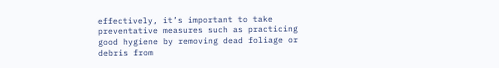effectively, it’s important to take preventative measures such as practicing good hygiene by removing dead foliage or debris from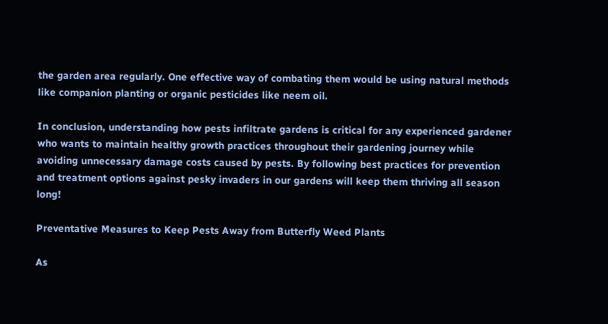the garden area regularly. One effective way of combating them would be using natural methods like companion planting or organic pesticides like neem oil.

In conclusion, understanding how pests infiltrate gardens is critical for any experienced gardener who wants to maintain healthy growth practices throughout their gardening journey while avoiding unnecessary damage costs caused by pests. By following best practices for prevention and treatment options against pesky invaders in our gardens will keep them thriving all season long!

Preventative Measures to Keep Pests Away from Butterfly Weed Plants

As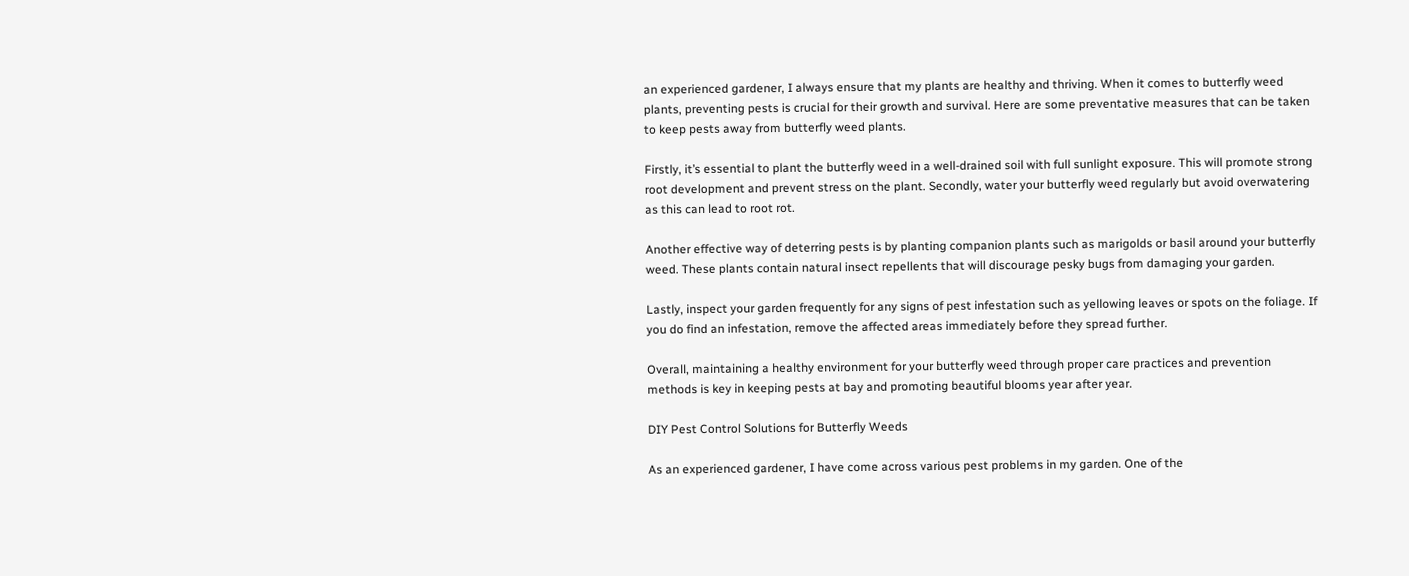an experienced gardener, I always ensure that my plants are healthy and thriving. When it comes to butterfly weed plants, preventing pests is crucial for their growth and survival. Here are some preventative measures that can be taken to keep pests away from butterfly weed plants.

Firstly, it’s essential to plant the butterfly weed in a well-drained soil with full sunlight exposure. This will promote strong root development and prevent stress on the plant. Secondly, water your butterfly weed regularly but avoid overwatering as this can lead to root rot.

Another effective way of deterring pests is by planting companion plants such as marigolds or basil around your butterfly weed. These plants contain natural insect repellents that will discourage pesky bugs from damaging your garden.

Lastly, inspect your garden frequently for any signs of pest infestation such as yellowing leaves or spots on the foliage. If you do find an infestation, remove the affected areas immediately before they spread further.

Overall, maintaining a healthy environment for your butterfly weed through proper care practices and prevention methods is key in keeping pests at bay and promoting beautiful blooms year after year.

DIY Pest Control Solutions for Butterfly Weeds

As an experienced gardener, I have come across various pest problems in my garden. One of the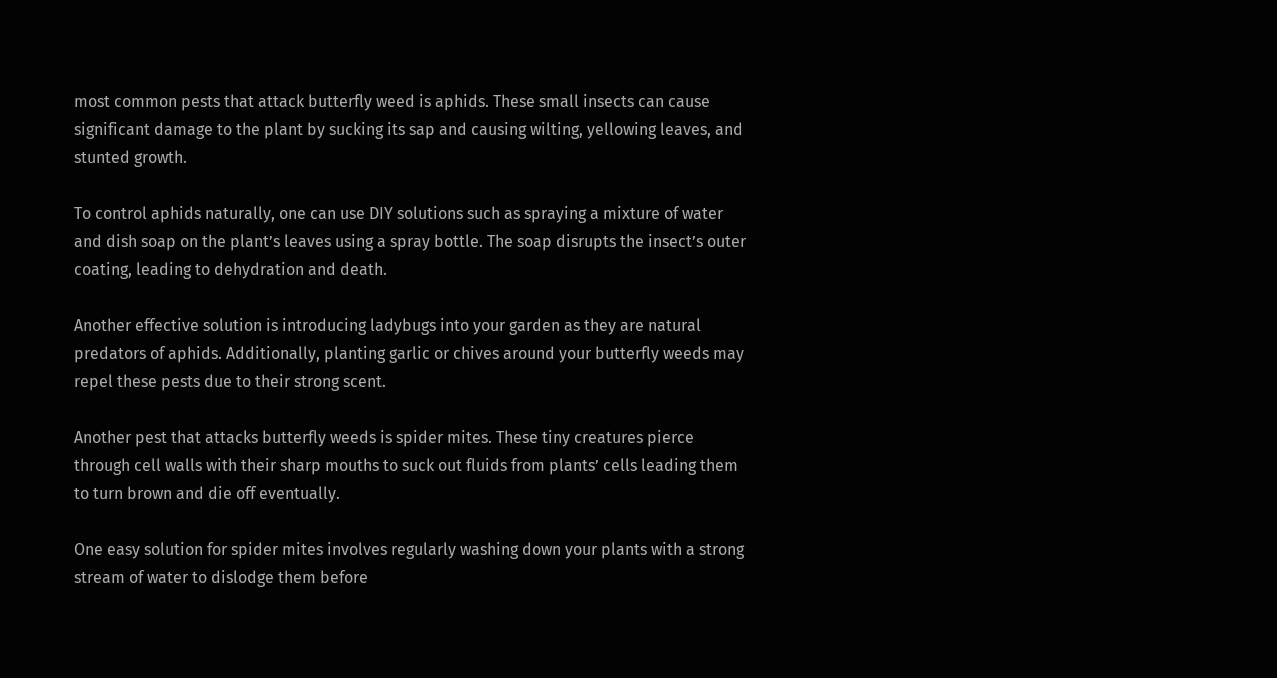most common pests that attack butterfly weed is aphids. These small insects can cause significant damage to the plant by sucking its sap and causing wilting, yellowing leaves, and stunted growth.

To control aphids naturally, one can use DIY solutions such as spraying a mixture of water and dish soap on the plant’s leaves using a spray bottle. The soap disrupts the insect’s outer coating, leading to dehydration and death.

Another effective solution is introducing ladybugs into your garden as they are natural predators of aphids. Additionally, planting garlic or chives around your butterfly weeds may repel these pests due to their strong scent.

Another pest that attacks butterfly weeds is spider mites. These tiny creatures pierce through cell walls with their sharp mouths to suck out fluids from plants’ cells leading them to turn brown and die off eventually.

One easy solution for spider mites involves regularly washing down your plants with a strong stream of water to dislodge them before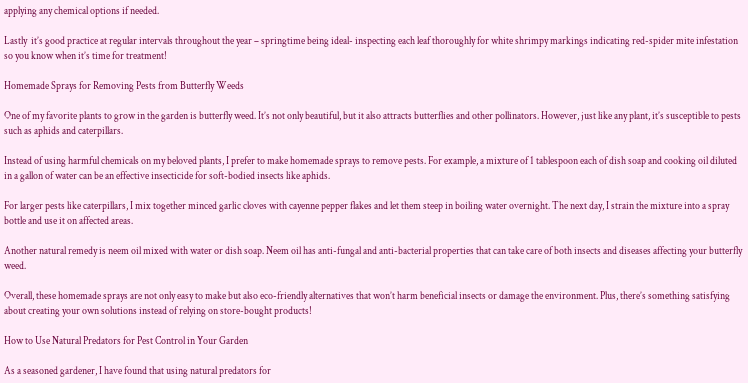applying any chemical options if needed.

Lastly  it’s good practice at regular intervals throughout the year – springtime being ideal- inspecting each leaf thoroughly for white shrimpy markings indicating red-spider mite infestation so you know when it’s time for treatment!

Homemade Sprays for Removing Pests from Butterfly Weeds

One of my favorite plants to grow in the garden is butterfly weed. It’s not only beautiful, but it also attracts butterflies and other pollinators. However, just like any plant, it’s susceptible to pests such as aphids and caterpillars.

Instead of using harmful chemicals on my beloved plants, I prefer to make homemade sprays to remove pests. For example, a mixture of 1 tablespoon each of dish soap and cooking oil diluted in a gallon of water can be an effective insecticide for soft-bodied insects like aphids.

For larger pests like caterpillars, I mix together minced garlic cloves with cayenne pepper flakes and let them steep in boiling water overnight. The next day, I strain the mixture into a spray bottle and use it on affected areas.

Another natural remedy is neem oil mixed with water or dish soap. Neem oil has anti-fungal and anti-bacterial properties that can take care of both insects and diseases affecting your butterfly weed.

Overall, these homemade sprays are not only easy to make but also eco-friendly alternatives that won’t harm beneficial insects or damage the environment. Plus, there’s something satisfying about creating your own solutions instead of relying on store-bought products!

How to Use Natural Predators for Pest Control in Your Garden

As a seasoned gardener, I have found that using natural predators for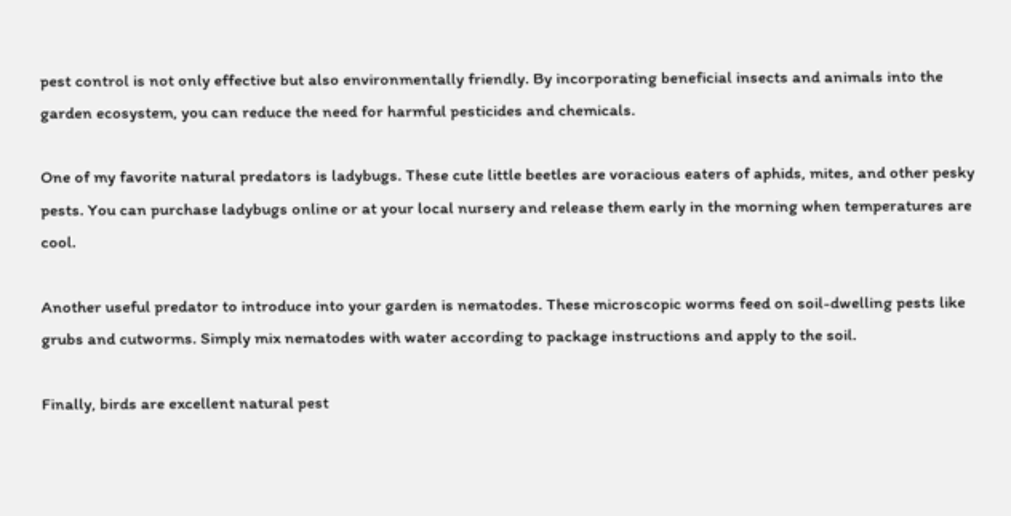pest control is not only effective but also environmentally friendly. By incorporating beneficial insects and animals into the garden ecosystem, you can reduce the need for harmful pesticides and chemicals.

One of my favorite natural predators is ladybugs. These cute little beetles are voracious eaters of aphids, mites, and other pesky pests. You can purchase ladybugs online or at your local nursery and release them early in the morning when temperatures are cool.

Another useful predator to introduce into your garden is nematodes. These microscopic worms feed on soil-dwelling pests like grubs and cutworms. Simply mix nematodes with water according to package instructions and apply to the soil.

Finally, birds are excellent natural pest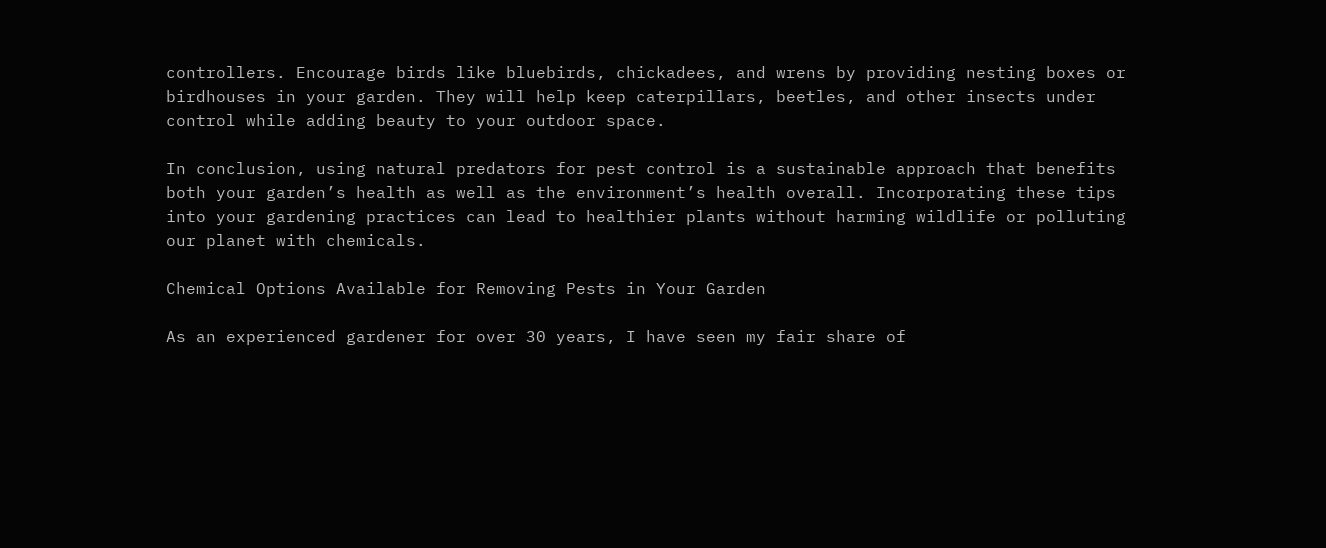controllers. Encourage birds like bluebirds, chickadees, and wrens by providing nesting boxes or birdhouses in your garden. They will help keep caterpillars, beetles, and other insects under control while adding beauty to your outdoor space.

In conclusion, using natural predators for pest control is a sustainable approach that benefits both your garden’s health as well as the environment’s health overall. Incorporating these tips into your gardening practices can lead to healthier plants without harming wildlife or polluting our planet with chemicals.

Chemical Options Available for Removing Pests in Your Garden

As an experienced gardener for over 30 years, I have seen my fair share of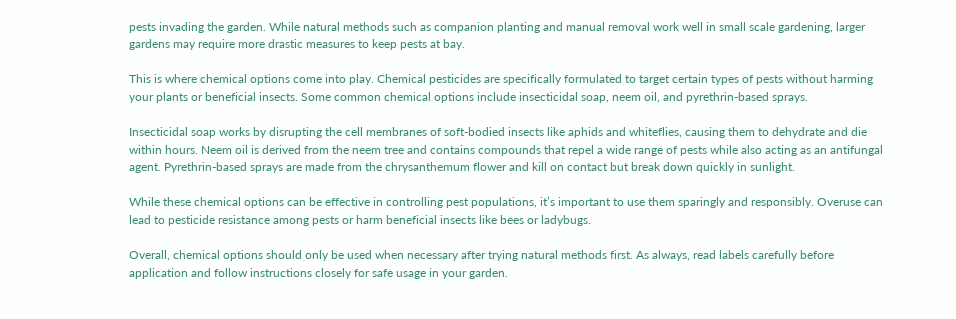pests invading the garden. While natural methods such as companion planting and manual removal work well in small scale gardening, larger gardens may require more drastic measures to keep pests at bay.

This is where chemical options come into play. Chemical pesticides are specifically formulated to target certain types of pests without harming your plants or beneficial insects. Some common chemical options include insecticidal soap, neem oil, and pyrethrin-based sprays.

Insecticidal soap works by disrupting the cell membranes of soft-bodied insects like aphids and whiteflies, causing them to dehydrate and die within hours. Neem oil is derived from the neem tree and contains compounds that repel a wide range of pests while also acting as an antifungal agent. Pyrethrin-based sprays are made from the chrysanthemum flower and kill on contact but break down quickly in sunlight.

While these chemical options can be effective in controlling pest populations, it’s important to use them sparingly and responsibly. Overuse can lead to pesticide resistance among pests or harm beneficial insects like bees or ladybugs.

Overall, chemical options should only be used when necessary after trying natural methods first. As always, read labels carefully before application and follow instructions closely for safe usage in your garden.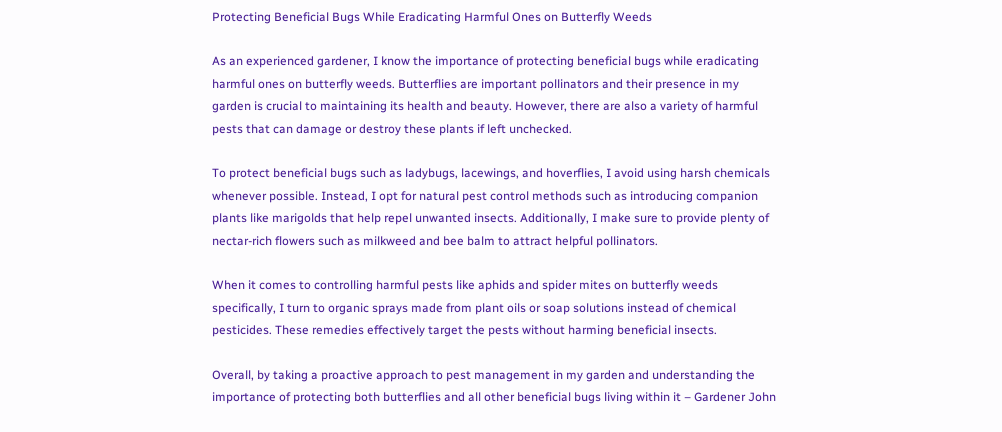Protecting Beneficial Bugs While Eradicating Harmful Ones on Butterfly Weeds

As an experienced gardener, I know the importance of protecting beneficial bugs while eradicating harmful ones on butterfly weeds. Butterflies are important pollinators and their presence in my garden is crucial to maintaining its health and beauty. However, there are also a variety of harmful pests that can damage or destroy these plants if left unchecked.

To protect beneficial bugs such as ladybugs, lacewings, and hoverflies, I avoid using harsh chemicals whenever possible. Instead, I opt for natural pest control methods such as introducing companion plants like marigolds that help repel unwanted insects. Additionally, I make sure to provide plenty of nectar-rich flowers such as milkweed and bee balm to attract helpful pollinators.

When it comes to controlling harmful pests like aphids and spider mites on butterfly weeds specifically, I turn to organic sprays made from plant oils or soap solutions instead of chemical pesticides. These remedies effectively target the pests without harming beneficial insects.

Overall, by taking a proactive approach to pest management in my garden and understanding the importance of protecting both butterflies and all other beneficial bugs living within it – Gardener John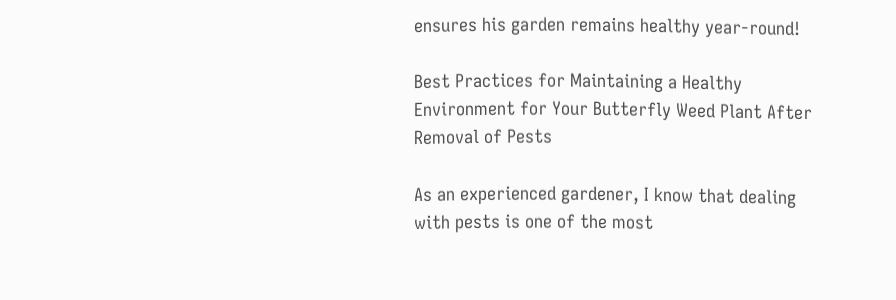ensures his garden remains healthy year-round!

Best Practices for Maintaining a Healthy Environment for Your Butterfly Weed Plant After Removal of Pests

As an experienced gardener, I know that dealing with pests is one of the most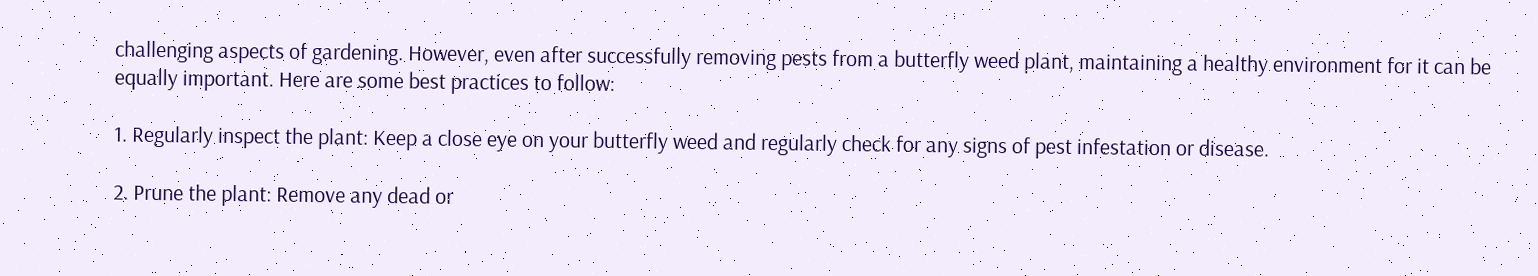challenging aspects of gardening. However, even after successfully removing pests from a butterfly weed plant, maintaining a healthy environment for it can be equally important. Here are some best practices to follow:

1. Regularly inspect the plant: Keep a close eye on your butterfly weed and regularly check for any signs of pest infestation or disease.

2. Prune the plant: Remove any dead or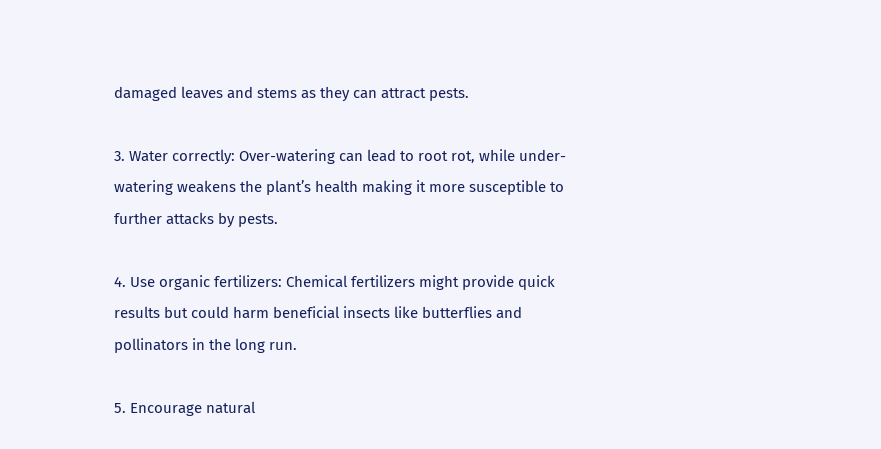damaged leaves and stems as they can attract pests.

3. Water correctly: Over-watering can lead to root rot, while under-watering weakens the plant’s health making it more susceptible to further attacks by pests.

4. Use organic fertilizers: Chemical fertilizers might provide quick results but could harm beneficial insects like butterflies and pollinators in the long run.

5. Encourage natural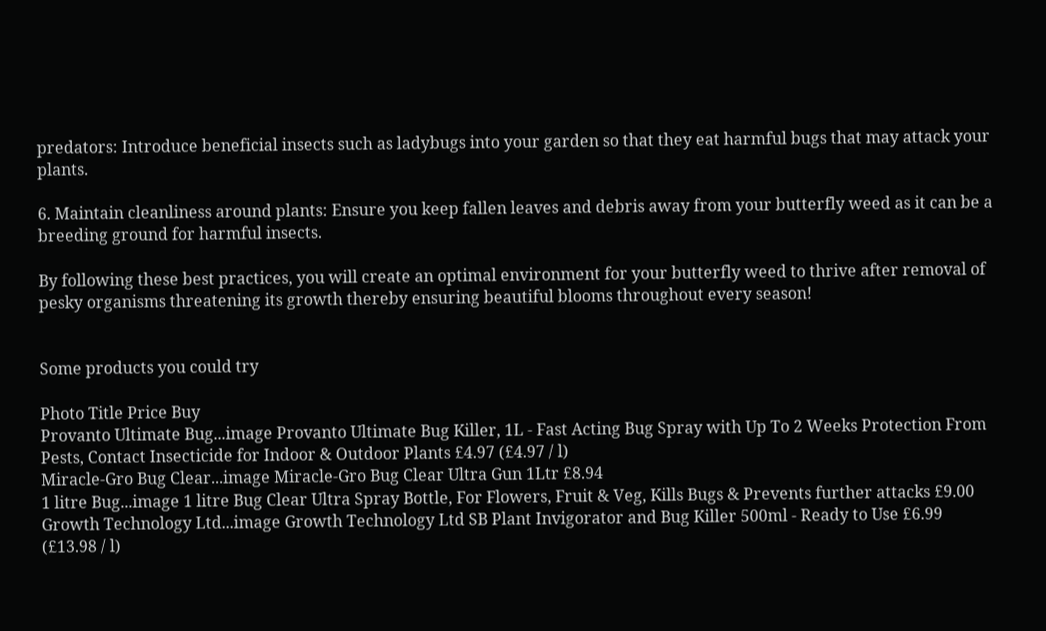predators: Introduce beneficial insects such as ladybugs into your garden so that they eat harmful bugs that may attack your plants.

6. Maintain cleanliness around plants: Ensure you keep fallen leaves and debris away from your butterfly weed as it can be a breeding ground for harmful insects.

By following these best practices, you will create an optimal environment for your butterfly weed to thrive after removal of pesky organisms threatening its growth thereby ensuring beautiful blooms throughout every season!


Some products you could try

Photo Title Price Buy
Provanto Ultimate Bug...image Provanto Ultimate Bug Killer, 1L - Fast Acting Bug Spray with Up To 2 Weeks Protection From Pests, Contact Insecticide for Indoor & Outdoor Plants £4.97 (£4.97 / l)
Miracle-Gro Bug Clear...image Miracle-Gro Bug Clear Ultra Gun 1Ltr £8.94
1 litre Bug...image 1 litre Bug Clear Ultra Spray Bottle, For Flowers, Fruit & Veg, Kills Bugs & Prevents further attacks £9.00
Growth Technology Ltd...image Growth Technology Ltd SB Plant Invigorator and Bug Killer 500ml - Ready to Use £6.99 (£13.98 / l)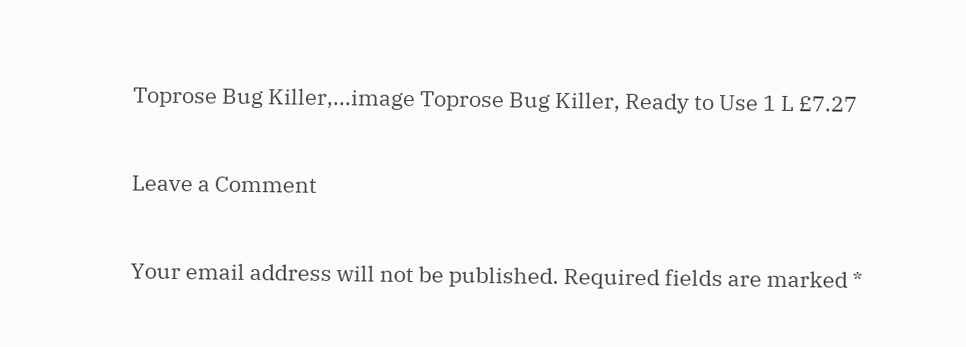Toprose Bug Killer,...image Toprose Bug Killer, Ready to Use 1 L £7.27

Leave a Comment

Your email address will not be published. Required fields are marked *